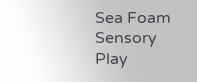Sea Foam Sensory Play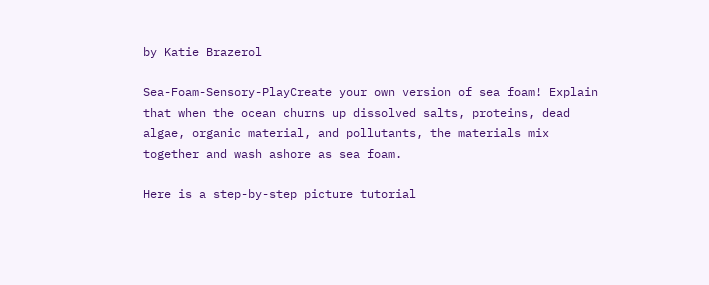by Katie Brazerol

Sea-Foam-Sensory-PlayCreate your own version of sea foam! Explain that when the ocean churns up dissolved salts, proteins, dead algae, organic material, and pollutants, the materials mix together and wash ashore as sea foam.

Here is a step-by-step picture tutorial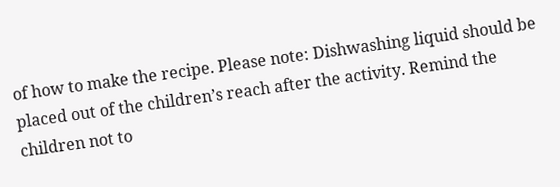of how to make the recipe. Please note: Dishwashing liquid should be placed out of the children’s reach after the activity. Remind the children not to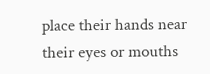place their hands near their eyes or mouths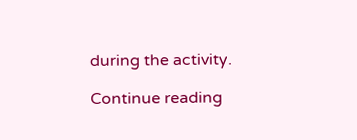during the activity.

Continue reading